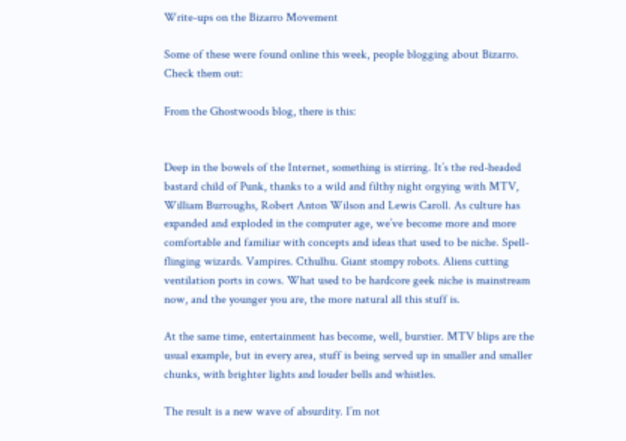Write-ups on the Bizarro Movement

Some of these were found online this week, people blogging about Bizarro. Check them out:

From the Ghostwoods blog, there is this:


Deep in the bowels of the Internet, something is stirring. It’s the red-headed bastard child of Punk, thanks to a wild and filthy night orgying with MTV, William Burroughs, Robert Anton Wilson and Lewis Caroll. As culture has expanded and exploded in the computer age, we’ve become more and more comfortable and familiar with concepts and ideas that used to be niche. Spell-flinging wizards. Vampires. Cthulhu. Giant stompy robots. Aliens cutting ventilation ports in cows. What used to be hardcore geek niche is mainstream now, and the younger you are, the more natural all this stuff is.

At the same time, entertainment has become, well, burstier. MTV blips are the usual example, but in every area, stuff is being served up in smaller and smaller chunks, with brighter lights and louder bells and whistles.

The result is a new wave of absurdity. I’m not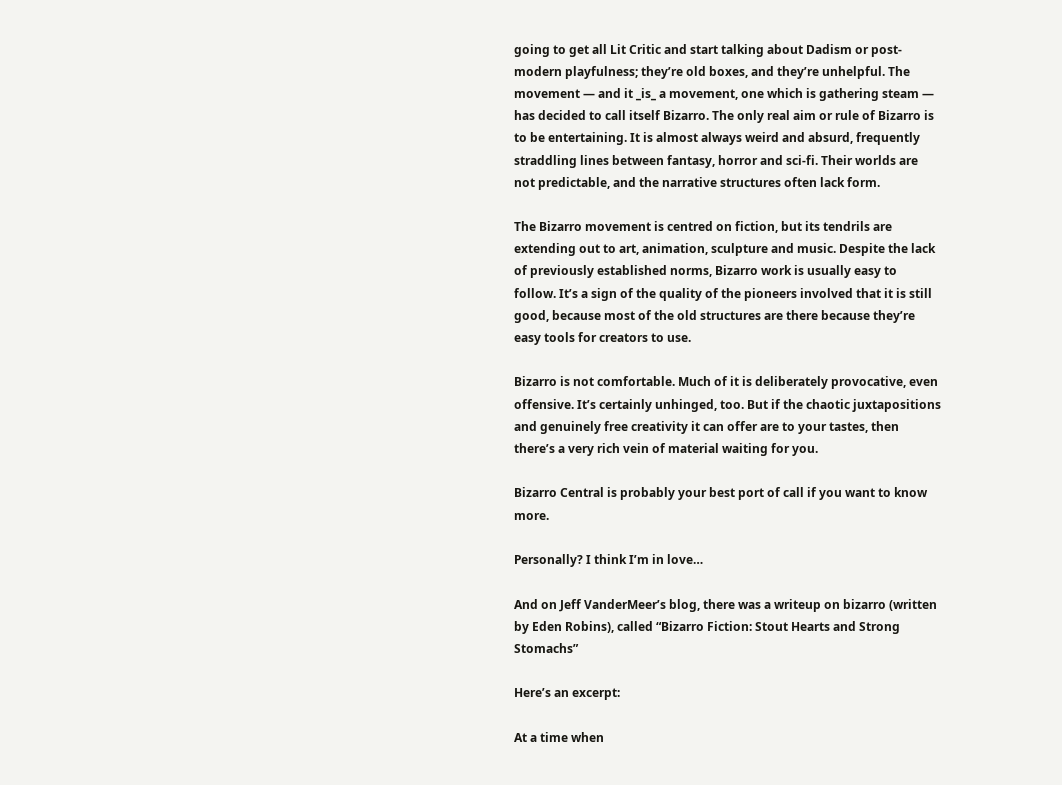going to get all Lit Critic and start talking about Dadism or post-modern playfulness; they’re old boxes, and they’re unhelpful. The movement — and it _is_ a movement, one which is gathering steam — has decided to call itself Bizarro. The only real aim or rule of Bizarro is to be entertaining. It is almost always weird and absurd, frequently straddling lines between fantasy, horror and sci-fi. Their worlds are not predictable, and the narrative structures often lack form.

The Bizarro movement is centred on fiction, but its tendrils are extending out to art, animation, sculpture and music. Despite the lack of previously established norms, Bizarro work is usually easy to follow. It’s a sign of the quality of the pioneers involved that it is still good, because most of the old structures are there because they’re easy tools for creators to use.

Bizarro is not comfortable. Much of it is deliberately provocative, even offensive. It’s certainly unhinged, too. But if the chaotic juxtapositions and genuinely free creativity it can offer are to your tastes, then there’s a very rich vein of material waiting for you.

Bizarro Central is probably your best port of call if you want to know more.

Personally? I think I’m in love…

And on Jeff VanderMeer’s blog, there was a writeup on bizarro (written by Eden Robins), called “Bizarro Fiction: Stout Hearts and Strong Stomachs”

Here’s an excerpt:

At a time when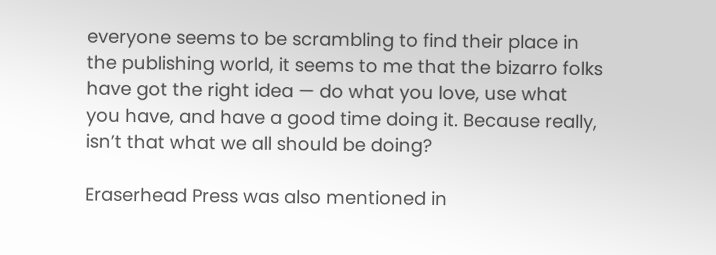everyone seems to be scrambling to find their place in the publishing world, it seems to me that the bizarro folks have got the right idea — do what you love, use what you have, and have a good time doing it. Because really, isn’t that what we all should be doing?

Eraserhead Press was also mentioned in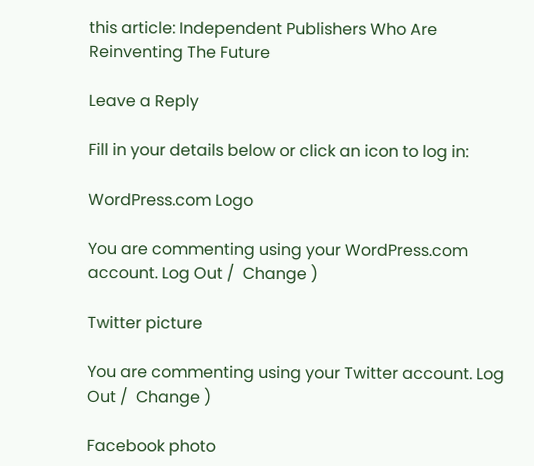this article: Independent Publishers Who Are Reinventing The Future

Leave a Reply

Fill in your details below or click an icon to log in:

WordPress.com Logo

You are commenting using your WordPress.com account. Log Out /  Change )

Twitter picture

You are commenting using your Twitter account. Log Out /  Change )

Facebook photo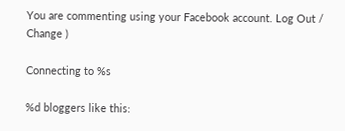You are commenting using your Facebook account. Log Out /  Change )

Connecting to %s

%d bloggers like this: